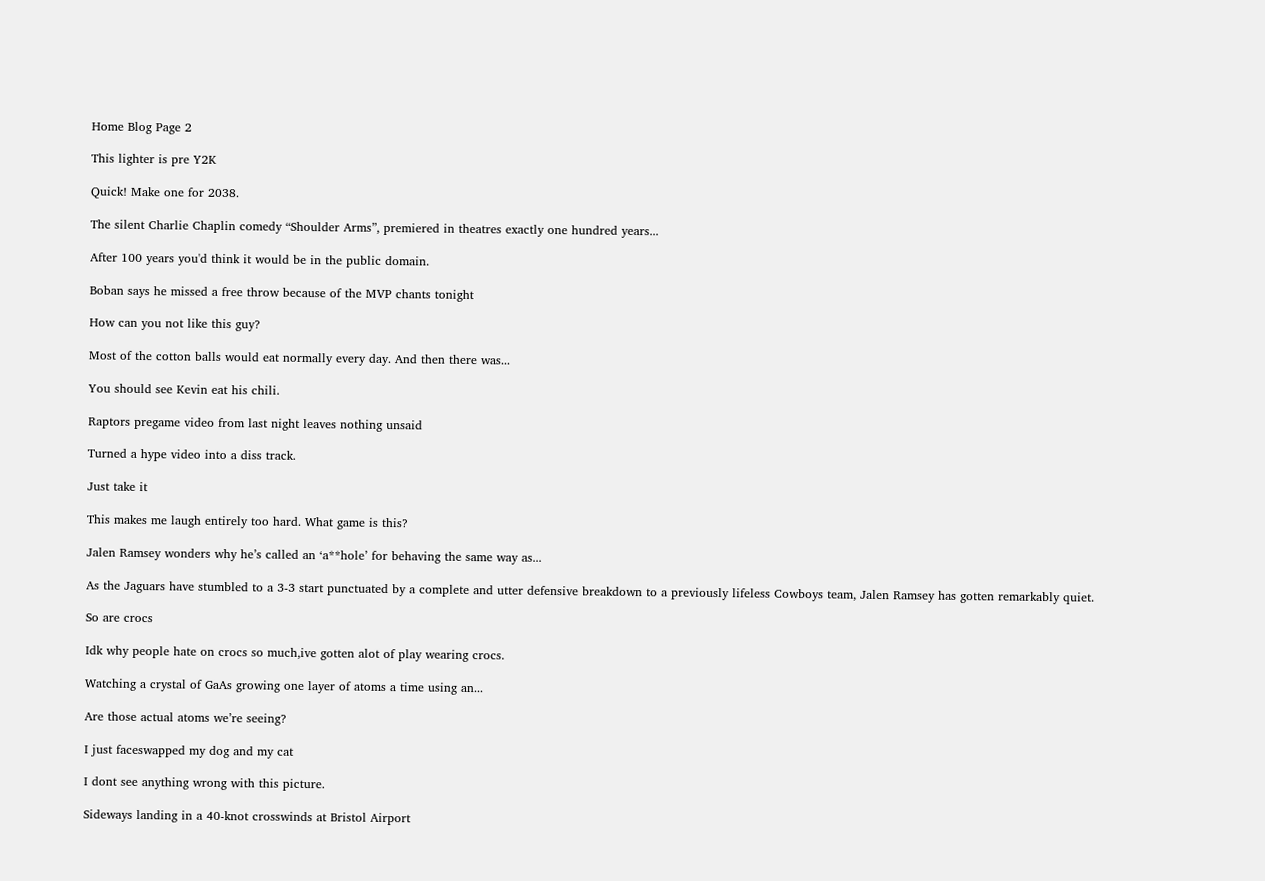Home Blog Page 2

This lighter is pre Y2K

Quick! Make one for 2038.

The silent Charlie Chaplin comedy “Shoulder Arms”, premiered in theatres exactly one hundred years...

After 100 years you'd think it would be in the public domain.

Boban says he missed a free throw because of the MVP chants tonight

How can you not like this guy?

Most of the cotton balls would eat normally every day. And then there was...

You should see Kevin eat his chili.

Raptors pregame video from last night leaves nothing unsaid

Turned a hype video into a diss track.

Just take it

This makes me laugh entirely too hard. What game is this?

Jalen Ramsey wonders why he’s called an ‘a**hole’ for behaving the same way as...

As the Jaguars have stumbled to a 3-3 start punctuated by a complete and utter defensive breakdown to a previously lifeless Cowboys team, Jalen Ramsey has gotten remarkably quiet.

So are crocs

Idk why people hate on crocs so much,ive gotten alot of play wearing crocs.

Watching a crystal of GaAs growing one layer of atoms a time using an...

Are those actual atoms we’re seeing?

I just faceswapped my dog and my cat

I dont see anything wrong with this picture.

Sideways landing in a 40-knot crosswinds at Bristol Airport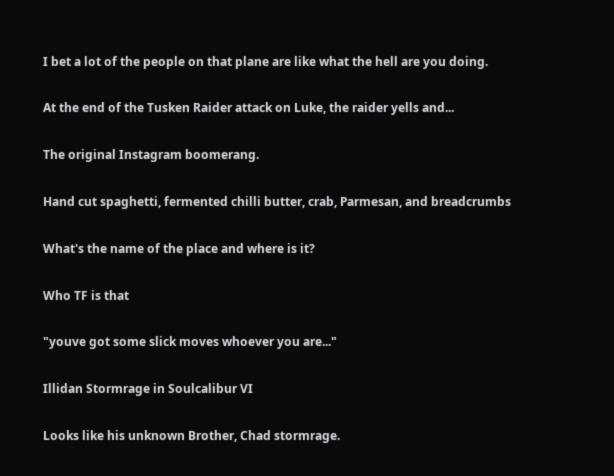I bet a lot of the people on that plane are like what the hell are you doing.

At the end of the Tusken Raider attack on Luke, the raider yells and...

The original Instagram boomerang.

Hand cut spaghetti, fermented chilli butter, crab, Parmesan, and breadcrumbs

What's the name of the place and where is it?

Who TF is that

"youve got some slick moves whoever you are..."

Illidan Stormrage in Soulcalibur VI

Looks like his unknown Brother, Chad stormrage.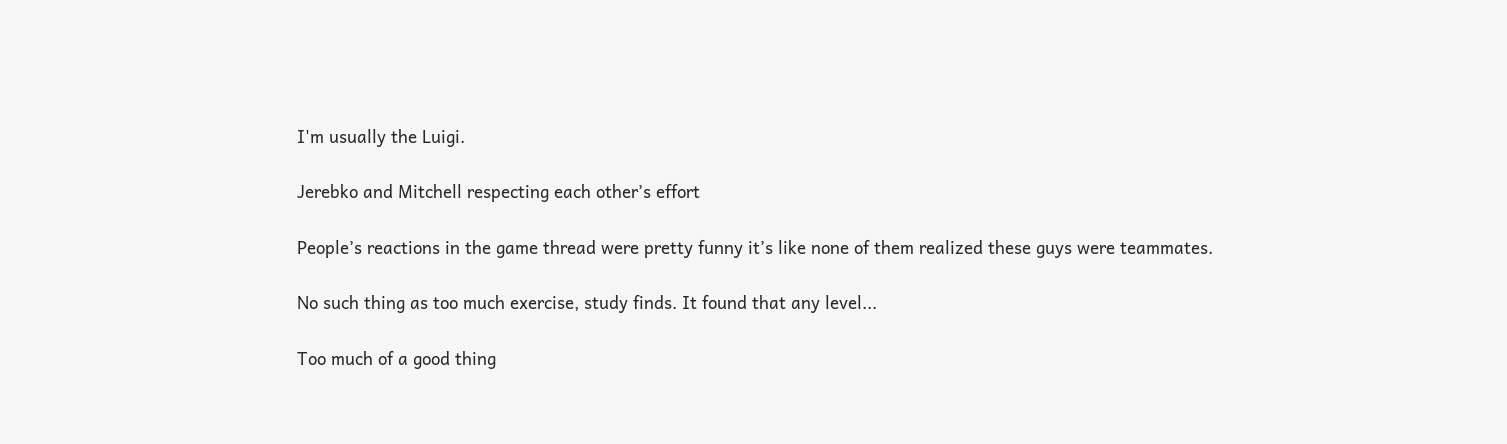I'm usually the Luigi.

Jerebko and Mitchell respecting each other’s effort

People’s reactions in the game thread were pretty funny it’s like none of them realized these guys were teammates.

No such thing as too much exercise, study finds. It found that any level...

Too much of a good thing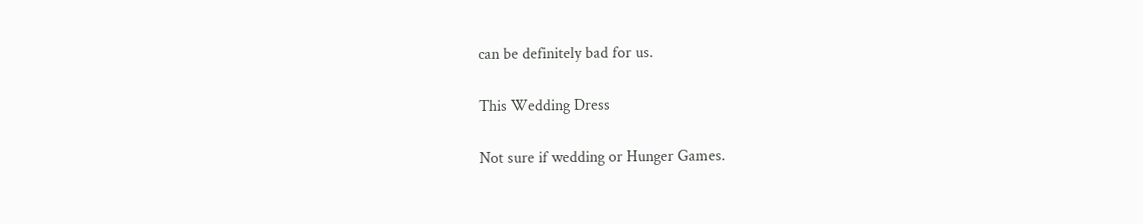can be definitely bad for us.

This Wedding Dress

Not sure if wedding or Hunger Games.